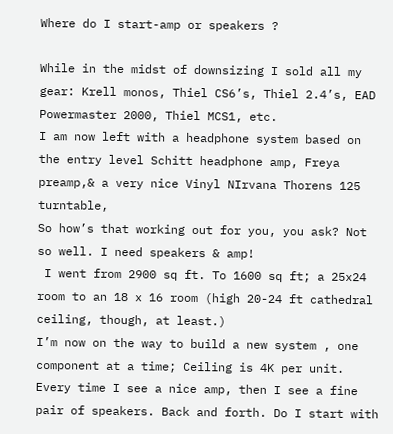Where do I start-amp or speakers ?

While in the midst of downsizing I sold all my gear: Krell monos, Thiel CS6’s, Thiel 2.4’s, EAD Powermaster 2000, Thiel MCS1, etc.
I am now left with a headphone system based on the entry level Schitt headphone amp, Freya preamp,& a very nice Vinyl NIrvana Thorens 125 turntable,
So how’s that working out for you, you ask? Not so well. I need speakers & amp!
 I went from 2900 sq ft. To 1600 sq ft; a 25x24 room to an 18 x 16 room (high 20-24 ft cathedral ceiling, though, at least.)
I’m now on the way to build a new system , one component at a time; Ceiling is 4K per unit. Every time I see a nice amp, then I see a fine pair of speakers. Back and forth. Do I start with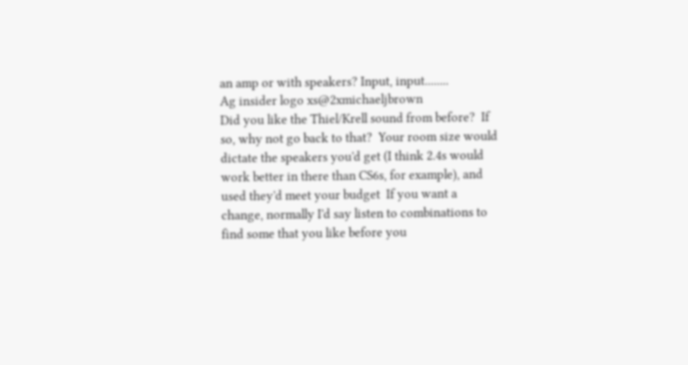an amp or with speakers? Input, input........
Ag insider logo xs@2xmichaeljbrown
Did you like the Thiel/Krell sound from before?  If so, why not go back to that?  Your room size would dictate the speakers you'd get (I think 2.4s would work better in there than CS6s, for example), and used they'd meet your budget  If you want a change, normally I'd say listen to combinations to find some that you like before you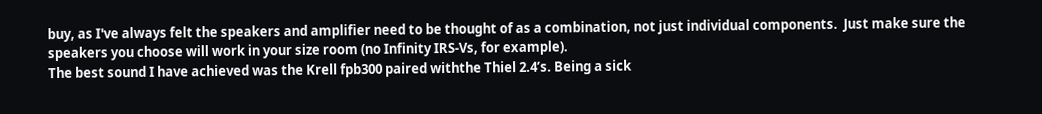buy, as I've always felt the speakers and amplifier need to be thought of as a combination, not just individual components.  Just make sure the speakers you choose will work in your size room (no Infinity IRS-Vs, for example).
The best sound I have achieved was the Krell fpb300 paired withthe Thiel 2.4’s. Being a sick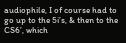audiophile, I of course had to go up to the 5i’s, & then to the CS6’, which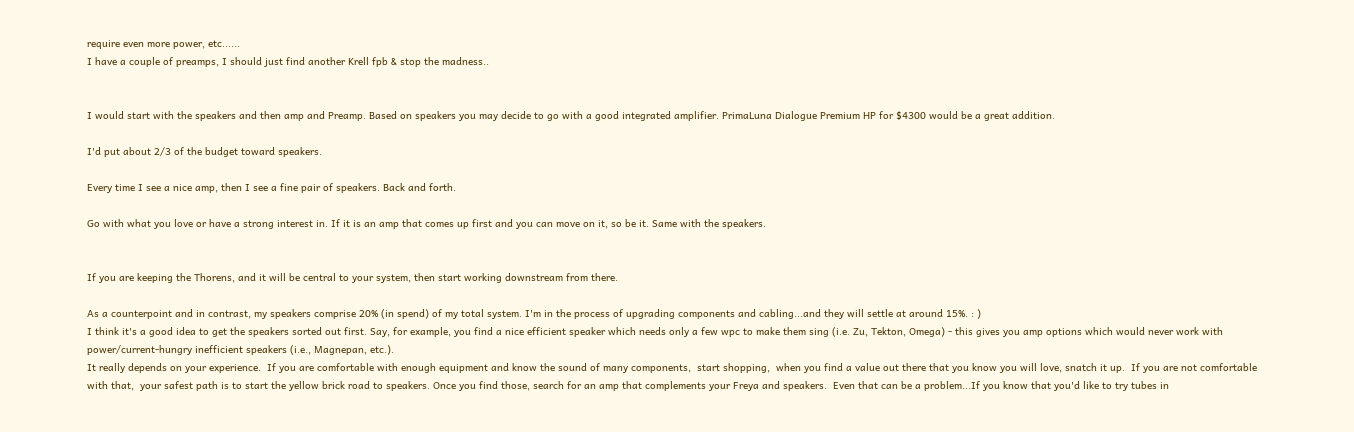require even more power, etc......
I have a couple of preamps, I should just find another Krell fpb & stop the madness..


I would start with the speakers and then amp and Preamp. Based on speakers you may decide to go with a good integrated amplifier. PrimaLuna Dialogue Premium HP for $4300 would be a great addition.

I'd put about 2/3 of the budget toward speakers.

Every time I see a nice amp, then I see a fine pair of speakers. Back and forth.

Go with what you love or have a strong interest in. If it is an amp that comes up first and you can move on it, so be it. Same with the speakers.


If you are keeping the Thorens, and it will be central to your system, then start working downstream from there.

As a counterpoint and in contrast, my speakers comprise 20% (in spend) of my total system. I'm in the process of upgrading components and cabling...and they will settle at around 15%. : )
I think it's a good idea to get the speakers sorted out first. Say, for example, you find a nice efficient speaker which needs only a few wpc to make them sing (i.e. Zu, Tekton, Omega) - this gives you amp options which would never work with power/current-hungry inefficient speakers (i.e., Magnepan, etc.).
It really depends on your experience.  If you are comfortable with enough equipment and know the sound of many components,  start shopping,  when you find a value out there that you know you will love, snatch it up.  If you are not comfortable with that,  your safest path is to start the yellow brick road to speakers. Once you find those, search for an amp that complements your Freya and speakers.  Even that can be a problem...If you know that you'd like to try tubes in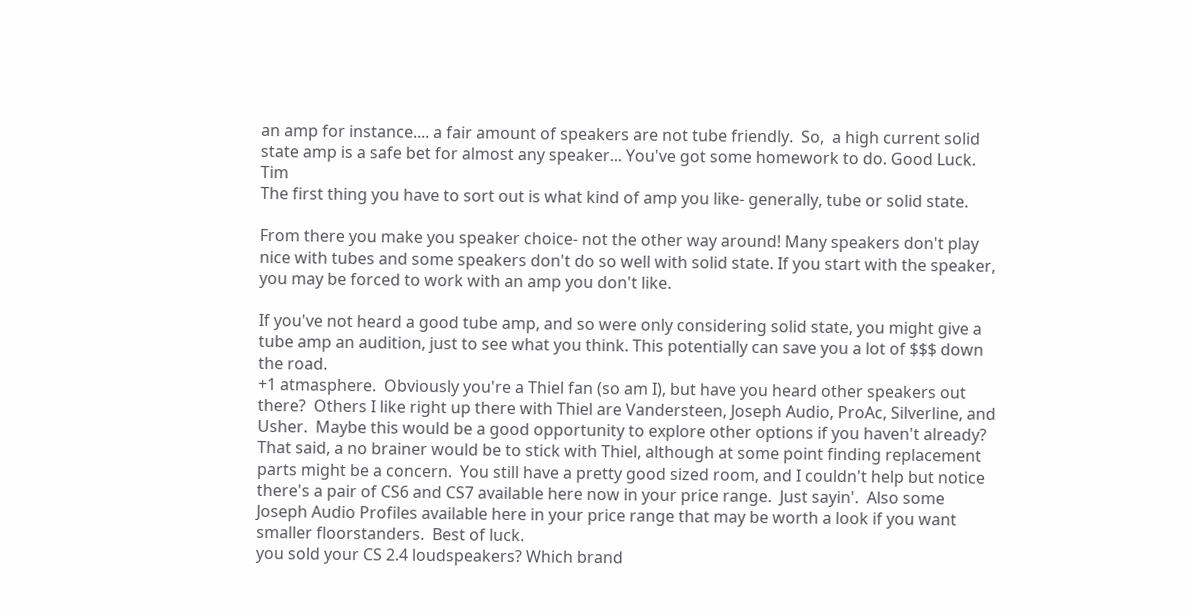an amp for instance.... a fair amount of speakers are not tube friendly.  So,  a high current solid state amp is a safe bet for almost any speaker... You've got some homework to do. Good Luck.  Tim
The first thing you have to sort out is what kind of amp you like- generally, tube or solid state.

From there you make you speaker choice- not the other way around! Many speakers don't play nice with tubes and some speakers don't do so well with solid state. If you start with the speaker, you may be forced to work with an amp you don't like.

If you've not heard a good tube amp, and so were only considering solid state, you might give a tube amp an audition, just to see what you think. This potentially can save you a lot of $$$ down the road.
+1 atmasphere.  Obviously you're a Thiel fan (so am I), but have you heard other speakers out there?  Others I like right up there with Thiel are Vandersteen, Joseph Audio, ProAc, Silverline, and Usher.  Maybe this would be a good opportunity to explore other options if you haven't already?  That said, a no brainer would be to stick with Thiel, although at some point finding replacement parts might be a concern.  You still have a pretty good sized room, and I couldn't help but notice there's a pair of CS6 and CS7 available here now in your price range.  Just sayin'.  Also some Joseph Audio Profiles available here in your price range that may be worth a look if you want smaller floorstanders.  Best of luck.
you sold your CS 2.4 loudspeakers? Which brand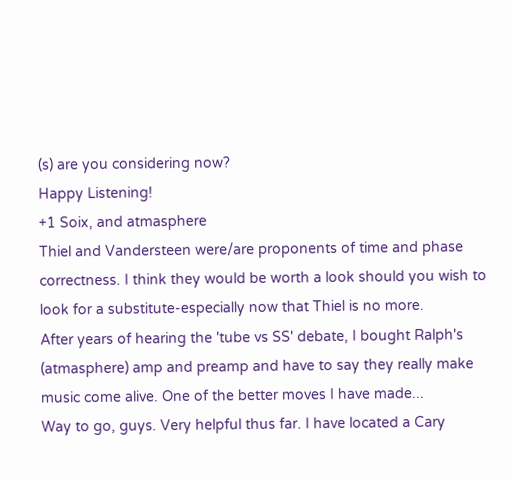(s) are you considering now?
Happy Listening!
+1 Soix, and atmasphere
Thiel and Vandersteen were/are proponents of time and phase correctness. I think they would be worth a look should you wish to look for a substitute-especially now that Thiel is no more.
After years of hearing the 'tube vs SS' debate, I bought Ralph's (atmasphere) amp and preamp and have to say they really make music come alive. One of the better moves I have made...
Way to go, guys. Very helpful thus far. I have located a Cary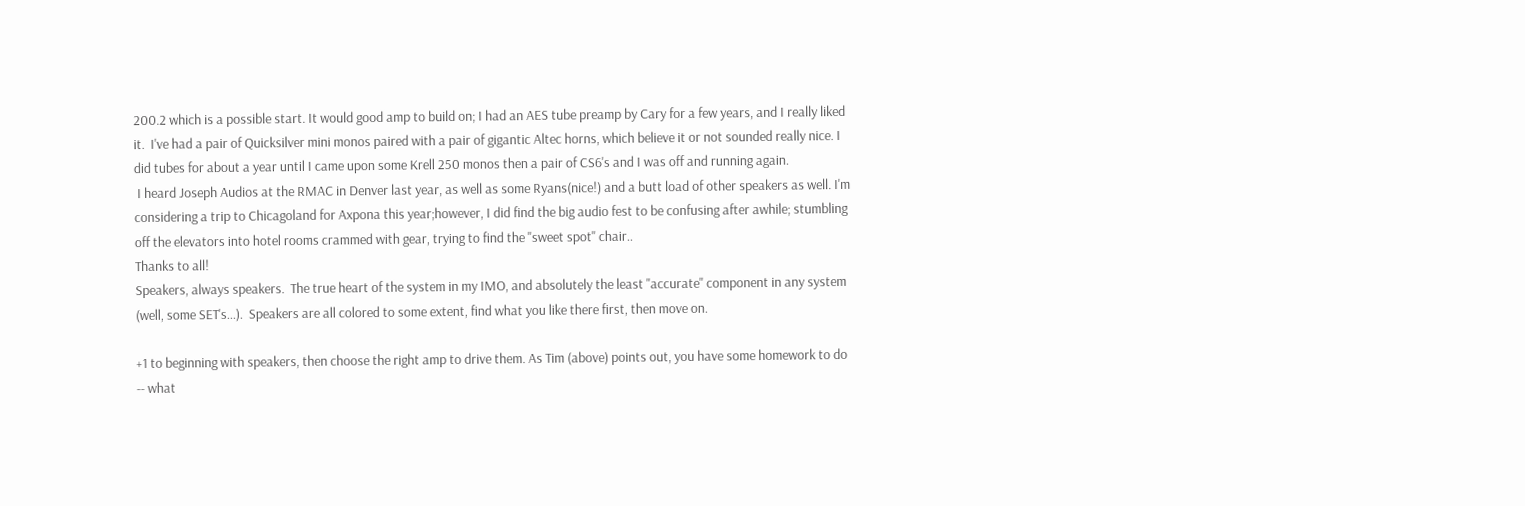200.2 which is a possible start. It would good amp to build on; I had an AES tube preamp by Cary for a few years, and I really liked it.  I've had a pair of Quicksilver mini monos paired with a pair of gigantic Altec horns, which believe it or not sounded really nice. I did tubes for about a year until I came upon some Krell 250 monos then a pair of CS6's and I was off and running again.
 I heard Joseph Audios at the RMAC in Denver last year, as well as some Ryans(nice!) and a butt load of other speakers as well. I'm considering a trip to Chicagoland for Axpona this year;however, I did find the big audio fest to be confusing after awhile; stumbling off the elevators into hotel rooms crammed with gear, trying to find the "sweet spot" chair..
Thanks to all!
Speakers, always speakers.  The true heart of the system in my IMO, and absolutely the least "accurate" component in any system (well, some SET's...).  Speakers are all colored to some extent, find what you like there first, then move on.

+1 to beginning with speakers, then choose the right amp to drive them. As Tim (above) points out, you have some homework to do -- what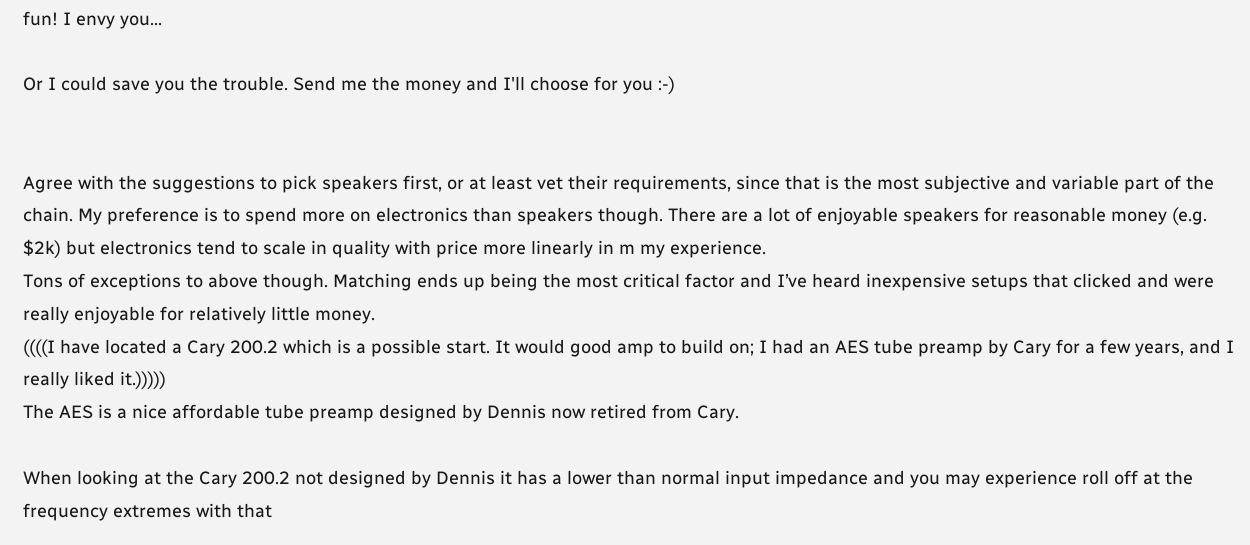fun! I envy you...

Or I could save you the trouble. Send me the money and I'll choose for you :-)


Agree with the suggestions to pick speakers first, or at least vet their requirements, since that is the most subjective and variable part of the chain. My preference is to spend more on electronics than speakers though. There are a lot of enjoyable speakers for reasonable money (e.g. $2k) but electronics tend to scale in quality with price more linearly in m my experience.
Tons of exceptions to above though. Matching ends up being the most critical factor and I’ve heard inexpensive setups that clicked and were really enjoyable for relatively little money.
((((I have located a Cary 200.2 which is a possible start. It would good amp to build on; I had an AES tube preamp by Cary for a few years, and I really liked it.)))))
The AES is a nice affordable tube preamp designed by Dennis now retired from Cary.

When looking at the Cary 200.2 not designed by Dennis it has a lower than normal input impedance and you may experience roll off at the frequency extremes with that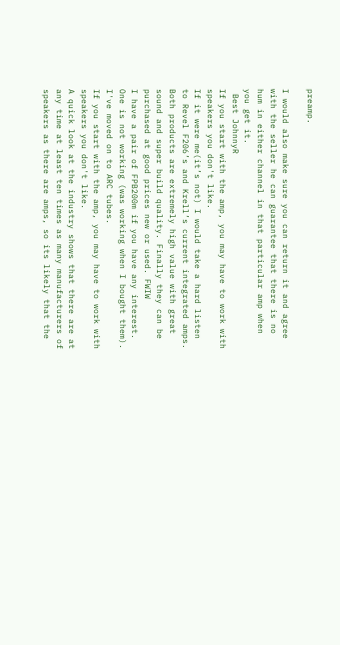preamp.

I would also make sure you can return it and agree with the seller he can guarantee that there is no hum in either channel in that particular amp when you get it.
 Best JohnnyR
If you start with the amp, you may have to work with speakers you don't like.
If it were me(it’s not) I would take a hard listen to Revel F206’s and Krell’s current integrated amps. Both products are extremely high value with great sound and super build quality. Finally they can be purchased at good prices new or used. FWIW
I have a pair of FPB200m if you have any interest. One is not working (was working when I bought them). I've moved on to ARC tubes.
If you start with the amp, you may have to work with speakers you don't like.
A quick look at the industry shows that there are at any time at least ten times as many manufacturers of speakers as there are amps, so its likely that the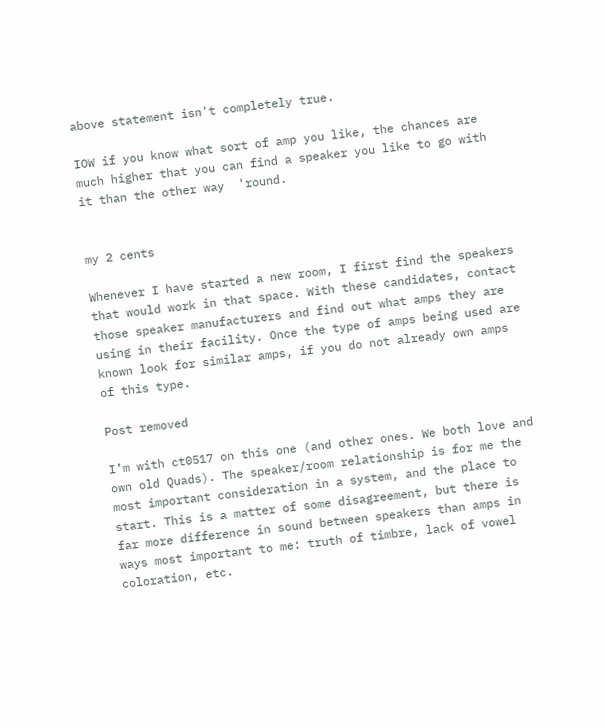above statement isn't completely true.

IOW if you know what sort of amp you like, the chances are much higher that you can find a speaker you like to go with it than the other way  'round.


my 2 cents

Whenever I have started a new room, I first find the speakers that would work in that space. With these candidates, contact those speaker manufacturers and find out what amps they are using in their facility. Once the type of amps being used are known look for similar amps, if you do not already own amps of this type.

Post removed

I’m with ct0517 on this one (and other ones. We both love and own old Quads). The speaker/room relationship is for me the most important consideration in a system, and the place to start. This is a matter of some disagreement, but there is far more difference in sound between speakers than amps in ways most important to me: truth of timbre, lack of vowel coloration, etc.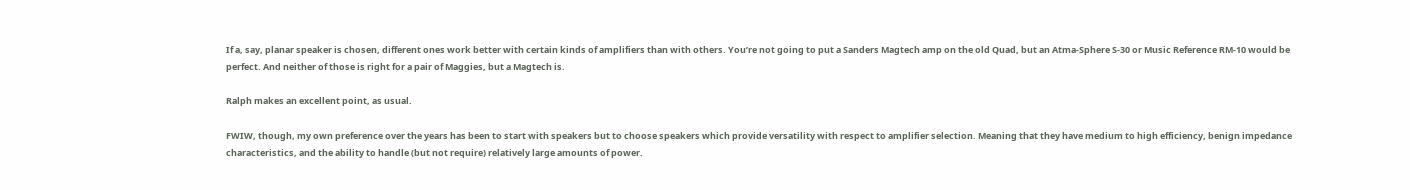If a, say, planar speaker is chosen, different ones work better with certain kinds of amplifiers than with others. You’re not going to put a Sanders Magtech amp on the old Quad, but an Atma-Sphere S-30 or Music Reference RM-10 would be perfect. And neither of those is right for a pair of Maggies, but a Magtech is.

Ralph makes an excellent point, as usual.

FWIW, though, my own preference over the years has been to start with speakers but to choose speakers which provide versatility with respect to amplifier selection. Meaning that they have medium to high efficiency, benign impedance characteristics, and the ability to handle (but not require) relatively large amounts of power.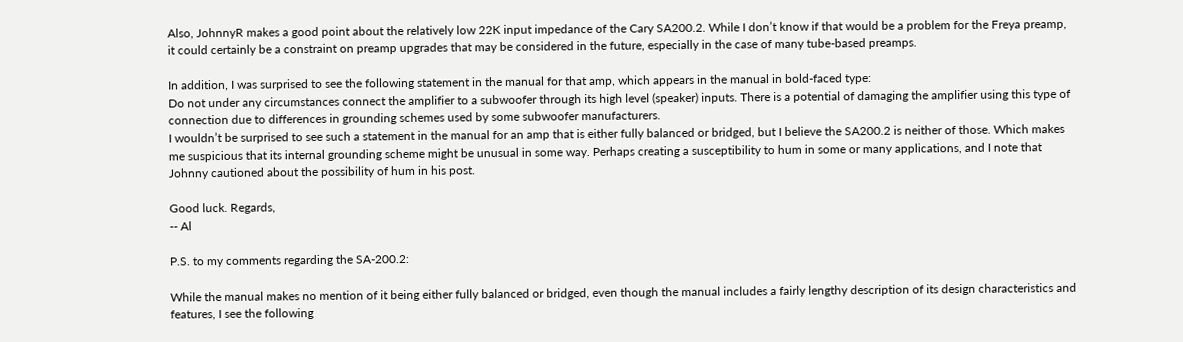Also, JohnnyR makes a good point about the relatively low 22K input impedance of the Cary SA200.2. While I don’t know if that would be a problem for the Freya preamp, it could certainly be a constraint on preamp upgrades that may be considered in the future, especially in the case of many tube-based preamps.

In addition, I was surprised to see the following statement in the manual for that amp, which appears in the manual in bold-faced type:
Do not under any circumstances connect the amplifier to a subwoofer through its high level (speaker) inputs. There is a potential of damaging the amplifier using this type of connection due to differences in grounding schemes used by some subwoofer manufacturers.
I wouldn’t be surprised to see such a statement in the manual for an amp that is either fully balanced or bridged, but I believe the SA200.2 is neither of those. Which makes me suspicious that its internal grounding scheme might be unusual in some way. Perhaps creating a susceptibility to hum in some or many applications, and I note that Johnny cautioned about the possibility of hum in his post.

Good luck. Regards,
-- Al

P.S. to my comments regarding the SA-200.2:

While the manual makes no mention of it being either fully balanced or bridged, even though the manual includes a fairly lengthy description of its design characteristics and features, I see the following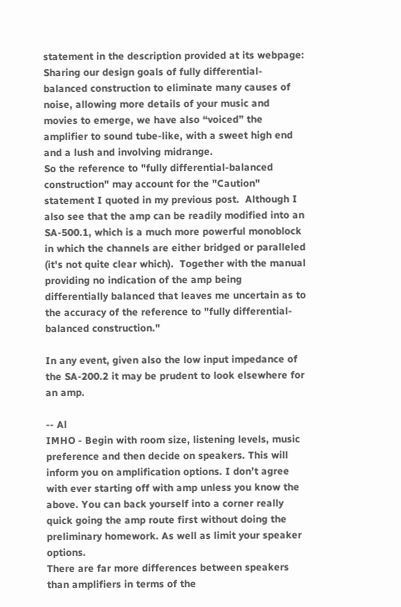statement in the description provided at its webpage:
Sharing our design goals of fully differential-balanced construction to eliminate many causes of noise, allowing more details of your music and movies to emerge, we have also “voiced” the amplifier to sound tube-like, with a sweet high end and a lush and involving midrange.
So the reference to "fully differential-balanced construction" may account for the "Caution" statement I quoted in my previous post.  Although I also see that the amp can be readily modified into an SA-500.1, which is a much more powerful monoblock in which the channels are either bridged or paralleled (it's not quite clear which).  Together with the manual providing no indication of the amp being differentially balanced that leaves me uncertain as to the accuracy of the reference to "fully differential-balanced construction."

In any event, given also the low input impedance of the SA-200.2 it may be prudent to look elsewhere for an amp.

-- Al
IMHO - Begin with room size, listening levels, music preference and then decide on speakers. This will inform you on amplification options. I don’t agree with ever starting off with amp unless you know the above. You can back yourself into a corner really quick going the amp route first without doing the preliminary homework. As well as limit your speaker options.
There are far more differences between speakers than amplifiers in terms of the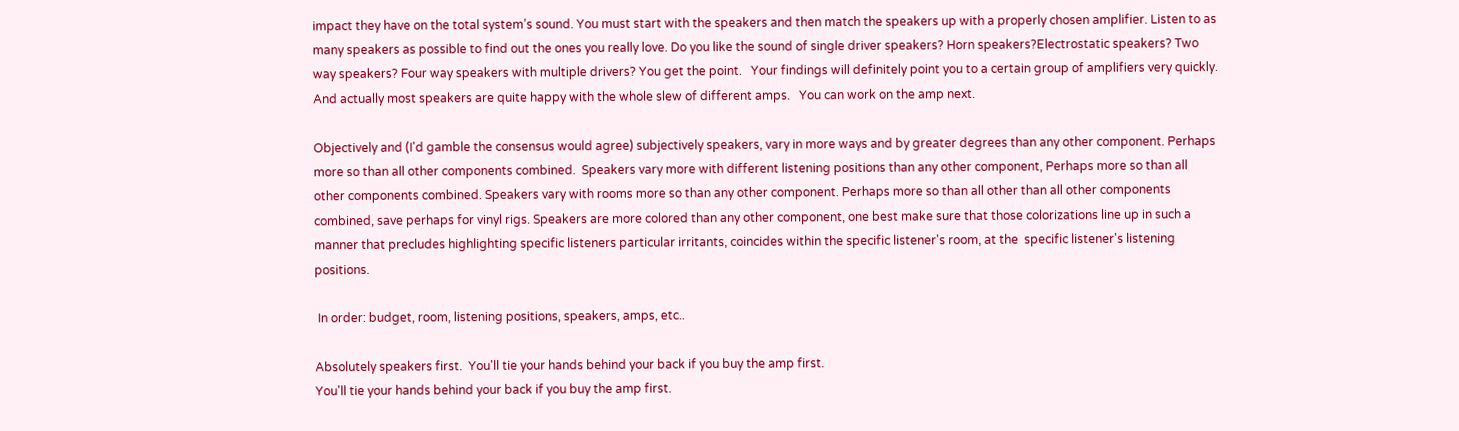impact they have on the total system’s sound. You must start with the speakers and then match the speakers up with a properly chosen amplifier. Listen to as many speakers as possible to find out the ones you really love. Do you like the sound of single driver speakers? Horn speakers?Electrostatic speakers? Two way speakers? Four way speakers with multiple drivers? You get the point.   Your findings will definitely point you to a certain group of amplifiers very quickly.  And actually most speakers are quite happy with the whole slew of different amps.   You can work on the amp next.

Objectively and (I'd gamble the consensus would agree) subjectively speakers, vary in more ways and by greater degrees than any other component. Perhaps more so than all other components combined.  Speakers vary more with different listening positions than any other component, Perhaps more so than all other components combined. Speakers vary with rooms more so than any other component. Perhaps more so than all other than all other components combined, save perhaps for vinyl rigs. Speakers are more colored than any other component, one best make sure that those colorizations line up in such a manner that precludes highlighting specific listeners particular irritants, coincides within the specific listener's room, at the  specific listener's listening positions.

 In order: budget, room, listening positions, speakers, amps, etc..

Absolutely speakers first.  You'll tie your hands behind your back if you buy the amp first.
You'll tie your hands behind your back if you buy the amp first.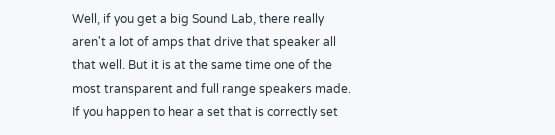Well, if you get a big Sound Lab, there really aren't a lot of amps that drive that speaker all that well. But it is at the same time one of the most transparent and full range speakers made. If you happen to hear a set that is correctly set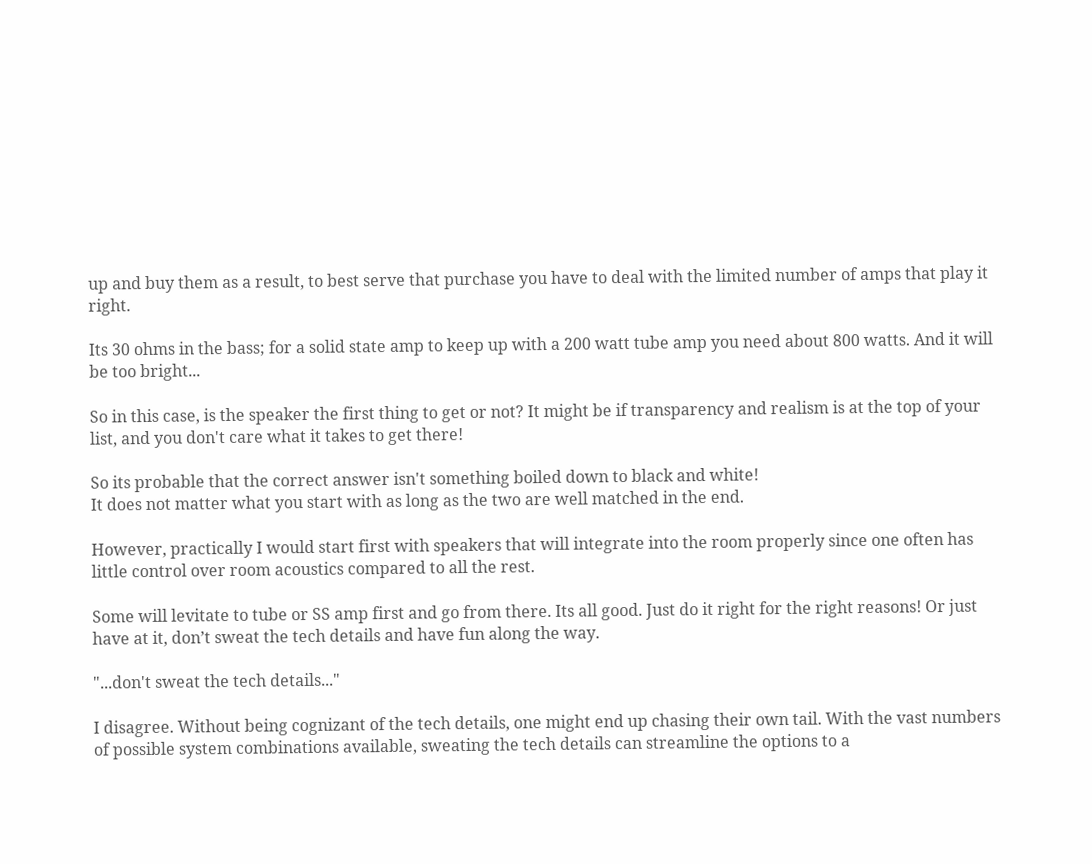up and buy them as a result, to best serve that purchase you have to deal with the limited number of amps that play it right.

Its 30 ohms in the bass; for a solid state amp to keep up with a 200 watt tube amp you need about 800 watts. And it will be too bright...

So in this case, is the speaker the first thing to get or not? It might be if transparency and realism is at the top of your list, and you don't care what it takes to get there!

So its probable that the correct answer isn't something boiled down to black and white!
It does not matter what you start with as long as the two are well matched in the end.

However, practically I would start first with speakers that will integrate into the room properly since one often has little control over room acoustics compared to all the rest.

Some will levitate to tube or SS amp first and go from there. Its all good. Just do it right for the right reasons! Or just have at it, don’t sweat the tech details and have fun along the way.

"...don't sweat the tech details..."

I disagree. Without being cognizant of the tech details, one might end up chasing their own tail. With the vast numbers of possible system combinations available, sweating the tech details can streamline the options to a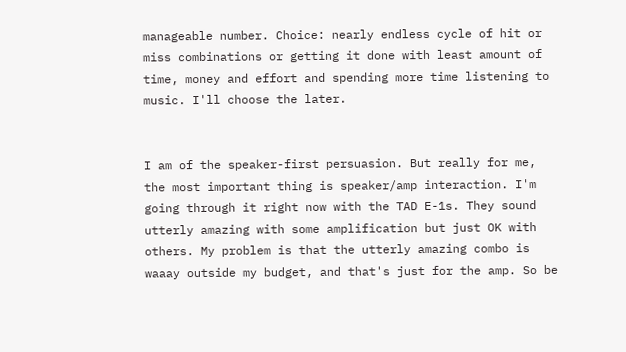manageable number. Choice: nearly endless cycle of hit or miss combinations or getting it done with least amount of time, money and effort and spending more time listening to music. I'll choose the later.


I am of the speaker-first persuasion. But really for me, the most important thing is speaker/amp interaction. I'm going through it right now with the TAD E-1s. They sound utterly amazing with some amplification but just OK with others. My problem is that the utterly amazing combo is waaay outside my budget, and that's just for the amp. So be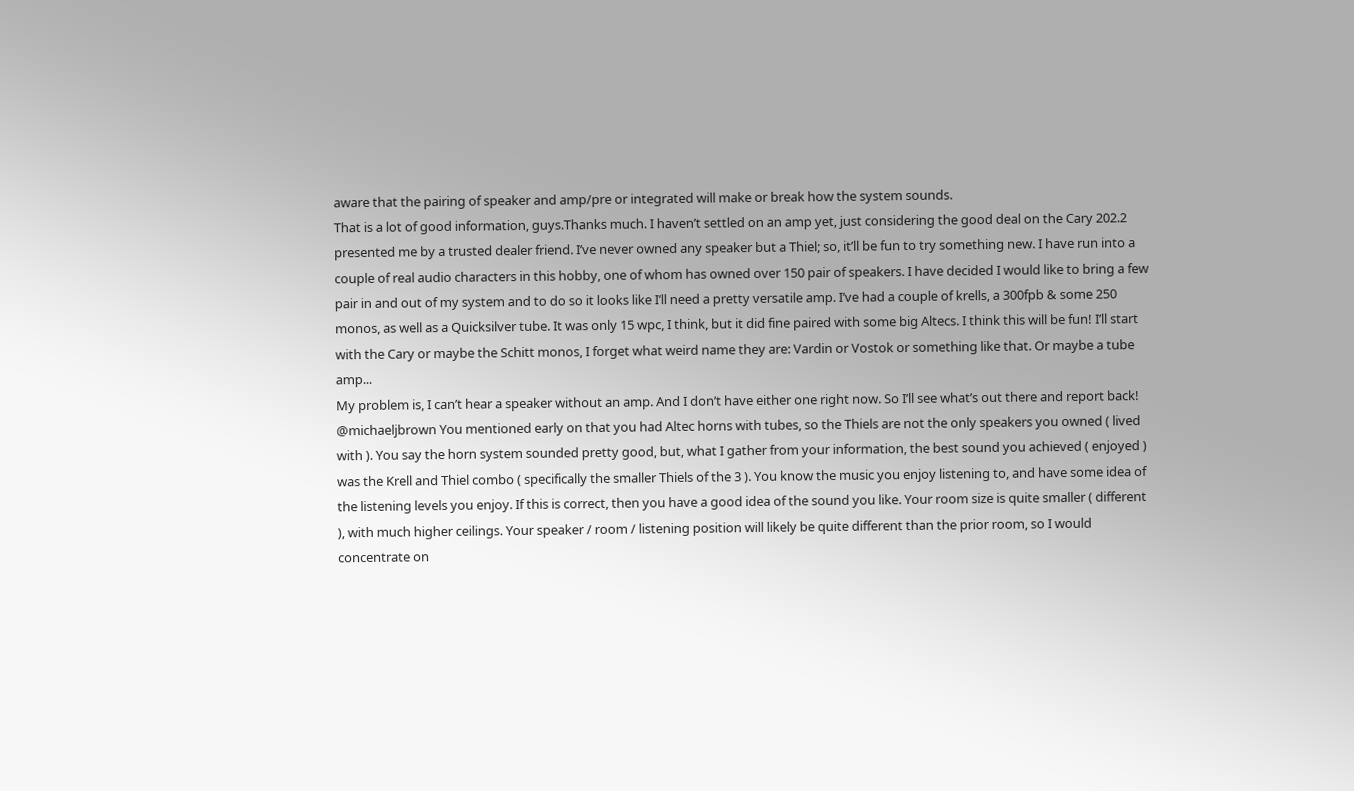aware that the pairing of speaker and amp/pre or integrated will make or break how the system sounds.
That is a lot of good information, guys.Thanks much. I haven’t settled on an amp yet, just considering the good deal on the Cary 202.2 presented me by a trusted dealer friend. I’ve never owned any speaker but a Thiel; so, it’ll be fun to try something new. I have run into a couple of real audio characters in this hobby, one of whom has owned over 150 pair of speakers. I have decided I would like to bring a few pair in and out of my system and to do so it looks like I’ll need a pretty versatile amp. I’ve had a couple of krells, a 300fpb & some 250 monos, as well as a Quicksilver tube. It was only 15 wpc, I think, but it did fine paired with some big Altecs. I think this will be fun! I’ll start with the Cary or maybe the Schitt monos, I forget what weird name they are: Vardin or Vostok or something like that. Or maybe a tube amp...
My problem is, I can’t hear a speaker without an amp. And I don’t have either one right now. So I’ll see what’s out there and report back!
@michaeljbrown You mentioned early on that you had Altec horns with tubes, so the Thiels are not the only speakers you owned ( lived with ). You say the horn system sounded pretty good, but, what I gather from your information, the best sound you achieved ( enjoyed ) was the Krell and Thiel combo ( specifically the smaller Thiels of the 3 ). You know the music you enjoy listening to, and have some idea of the listening levels you enjoy. If this is correct, then you have a good idea of the sound you like. Your room size is quite smaller ( different ), with much higher ceilings. Your speaker / room / listening position will likely be quite different than the prior room, so I would concentrate on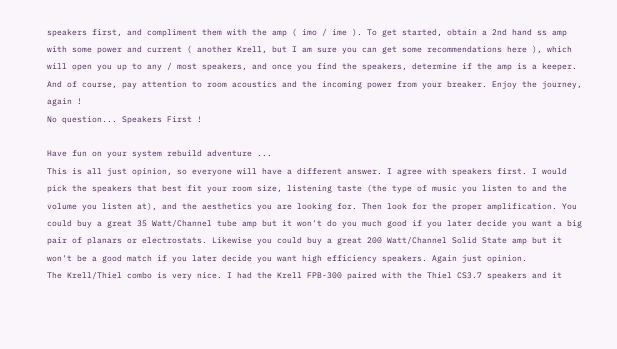speakers first, and compliment them with the amp ( imo / ime ). To get started, obtain a 2nd hand ss amp with some power and current ( another Krell, but I am sure you can get some recommendations here ), which will open you up to any / most speakers, and once you find the speakers, determine if the amp is a keeper. And of course, pay attention to room acoustics and the incoming power from your breaker. Enjoy the journey, again !
No question... Speakers First !

Have fun on your system rebuild adventure ...
This is all just opinion, so everyone will have a different answer. I agree with speakers first. I would pick the speakers that best fit your room size, listening taste (the type of music you listen to and the volume you listen at), and the aesthetics you are looking for. Then look for the proper amplification. You could buy a great 35 Watt/Channel tube amp but it won't do you much good if you later decide you want a big pair of planars or electrostats. Likewise you could buy a great 200 Watt/Channel Solid State amp but it won't be a good match if you later decide you want high efficiency speakers. Again just opinion.
The Krell/Thiel combo is very nice. I had the Krell FPB-300 paired with the Thiel CS3.7 speakers and it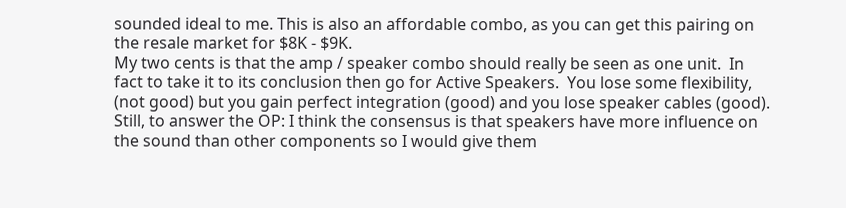sounded ideal to me. This is also an affordable combo, as you can get this pairing on the resale market for $8K - $9K.
My two cents is that the amp / speaker combo should really be seen as one unit.  In fact to take it to its conclusion then go for Active Speakers.  You lose some flexibility, (not good) but you gain perfect integration (good) and you lose speaker cables (good).  Still, to answer the OP: I think the consensus is that speakers have more influence on the sound than other components so I would give them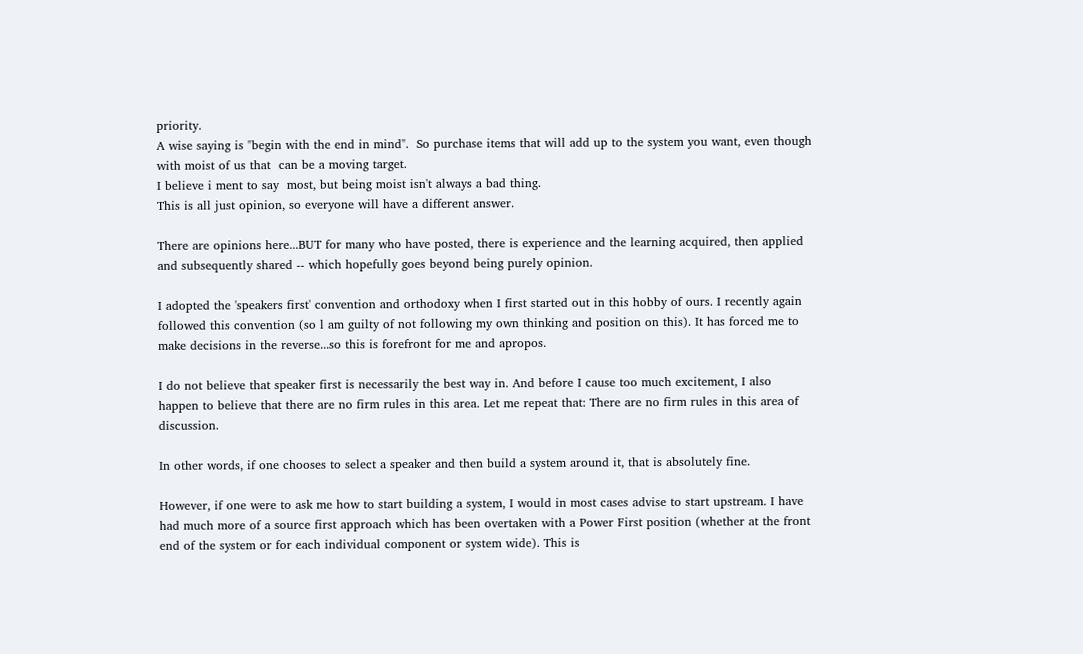priority.
A wise saying is "begin with the end in mind".  So purchase items that will add up to the system you want, even though with moist of us that  can be a moving target.
I believe i ment to say  most, but being moist isn't always a bad thing.
This is all just opinion, so everyone will have a different answer.

There are opinions here...BUT for many who have posted, there is experience and the learning acquired, then applied and subsequently shared -- which hopefully goes beyond being purely opinion.

I adopted the 'speakers first' convention and orthodoxy when I first started out in this hobby of ours. I recently again followed this convention (so l am guilty of not following my own thinking and position on this). It has forced me to make decisions in the reverse...so this is forefront for me and apropos.

I do not believe that speaker first is necessarily the best way in. And before I cause too much excitement, I also happen to believe that there are no firm rules in this area. Let me repeat that: There are no firm rules in this area of discussion.

In other words, if one chooses to select a speaker and then build a system around it, that is absolutely fine.

However, if one were to ask me how to start building a system, I would in most cases advise to start upstream. I have had much more of a source first approach which has been overtaken with a Power First position (whether at the front end of the system or for each individual component or system wide). This is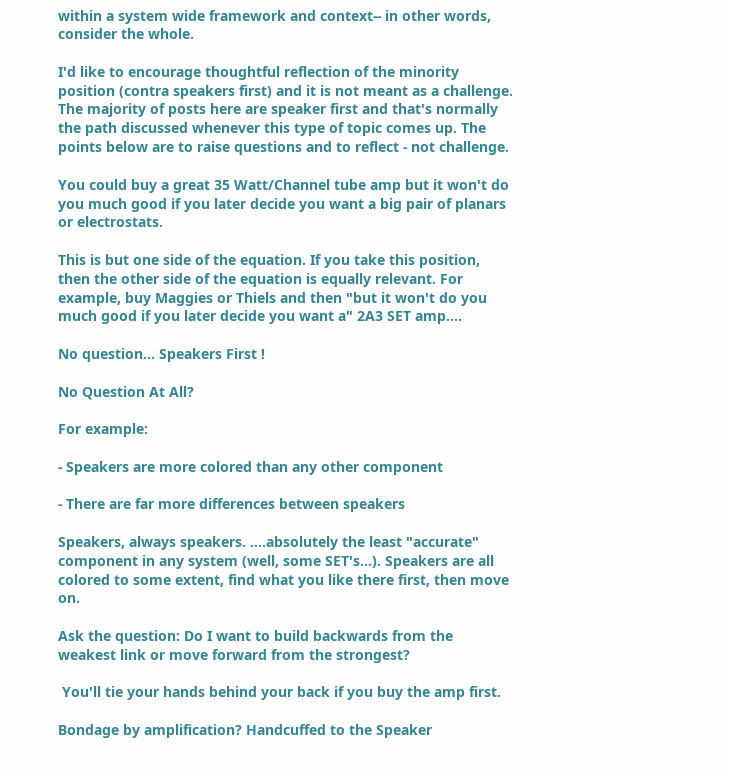within a system wide framework and context-- in other words, consider the whole.

I'd like to encourage thoughtful reflection of the minority position (contra speakers first) and it is not meant as a challenge. The majority of posts here are speaker first and that's normally the path discussed whenever this type of topic comes up. The points below are to raise questions and to reflect - not challenge.

You could buy a great 35 Watt/Channel tube amp but it won't do you much good if you later decide you want a big pair of planars or electrostats.

This is but one side of the equation. If you take this position, then the other side of the equation is equally relevant. For example, buy Maggies or Thiels and then "but it won't do you much good if you later decide you want a" 2A3 SET amp....

No question... Speakers First !

No Question At All?

For example:

- Speakers are more colored than any other component

- There are far more differences between speakers

Speakers, always speakers. ....absolutely the least "accurate" component in any system (well, some SET's...). Speakers are all colored to some extent, find what you like there first, then move on.

Ask the question: Do I want to build backwards from the weakest link or move forward from the strongest?

 You'll tie your hands behind your back if you buy the amp first.

Bondage by amplification? Handcuffed to the Speaker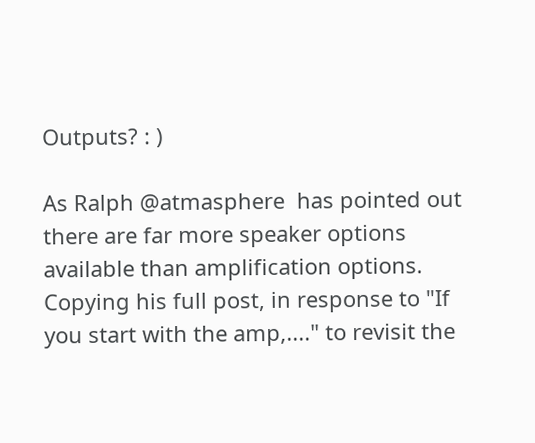Outputs? : )

As Ralph @atmasphere  has pointed out there are far more speaker options available than amplification options. Copying his full post, in response to "If you start with the amp,...." to revisit the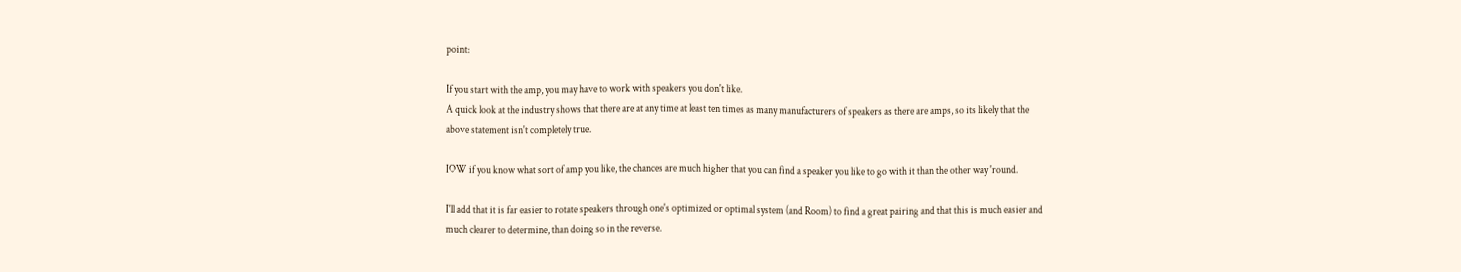point:

If you start with the amp, you may have to work with speakers you don't like.
A quick look at the industry shows that there are at any time at least ten times as many manufacturers of speakers as there are amps, so its likely that the above statement isn't completely true.

IOW if you know what sort of amp you like, the chances are much higher that you can find a speaker you like to go with it than the other way 'round.

I'll add that it is far easier to rotate speakers through one's optimized or optimal system (and Room) to find a great pairing and that this is much easier and much clearer to determine, than doing so in the reverse.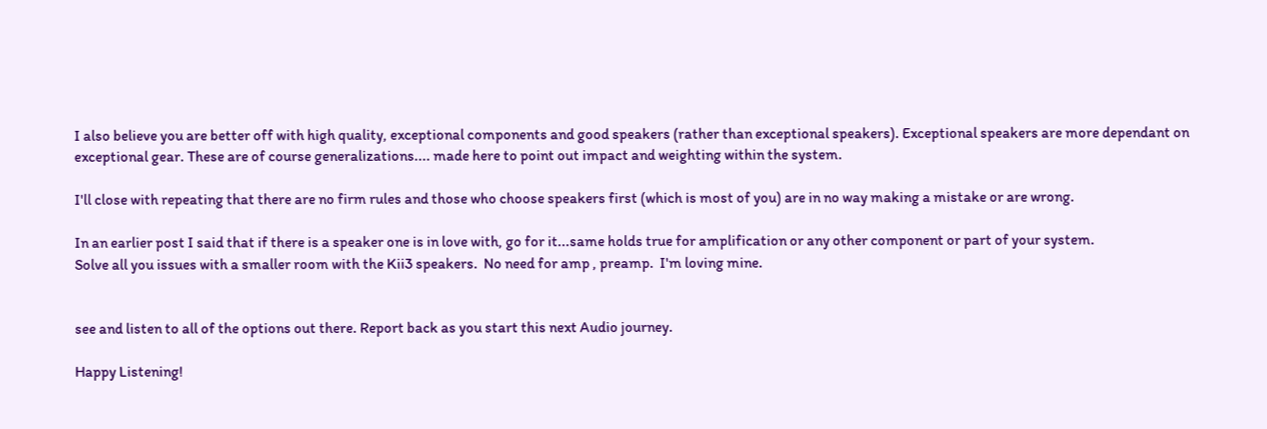I also believe you are better off with high quality, exceptional components and good speakers (rather than exceptional speakers). Exceptional speakers are more dependant on exceptional gear. These are of course generalizations.... made here to point out impact and weighting within the system.

I'll close with repeating that there are no firm rules and those who choose speakers first (which is most of you) are in no way making a mistake or are wrong.

In an earlier post I said that if there is a speaker one is in love with, go for it...same holds true for amplification or any other component or part of your system.
Solve all you issues with a smaller room with the Kii3 speakers.  No need for amp , preamp.  I'm loving mine.


see and listen to all of the options out there. Report back as you start this next Audio journey.

Happy Listening!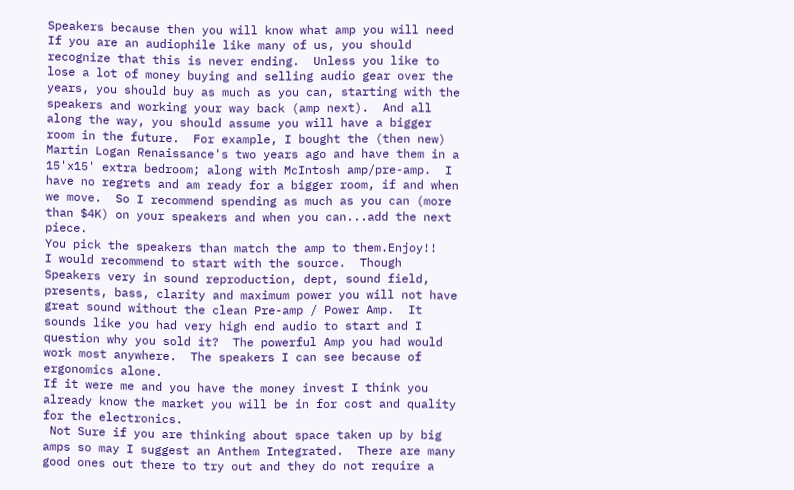Speakers because then you will know what amp you will need
If you are an audiophile like many of us, you should recognize that this is never ending.  Unless you like to lose a lot of money buying and selling audio gear over the years, you should buy as much as you can, starting with the speakers and working your way back (amp next).  And all along the way, you should assume you will have a bigger room in the future.  For example, I bought the (then new) Martin Logan Renaissance's two years ago and have them in a 15'x15' extra bedroom; along with McIntosh amp/pre-amp.  I have no regrets and am ready for a bigger room, if and when we move.  So I recommend spending as much as you can (more than $4K) on your speakers and when you can...add the next piece.
You pick the speakers than match the amp to them.Enjoy!!
I would recommend to start with the source.  Though Speakers very in sound reproduction, dept, sound field, presents, bass, clarity and maximum power you will not have great sound without the clean Pre-amp / Power Amp.  It sounds like you had very high end audio to start and I question why you sold it?  The powerful Amp you had would work most anywhere.  The speakers I can see because of ergonomics alone.
If it were me and you have the money invest I think you already know the market you will be in for cost and quality for the electronics.
 Not Sure if you are thinking about space taken up by big amps so may I suggest an Anthem Integrated.  There are many good ones out there to try out and they do not require a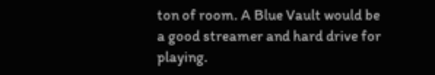ton of room. A Blue Vault would be a good streamer and hard drive for playing.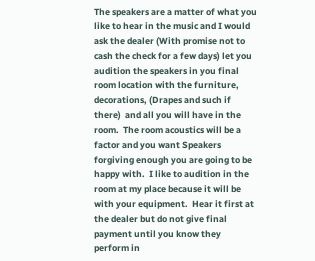The speakers are a matter of what you like to hear in the music and I would ask the dealer (With promise not to cash the check for a few days) let you audition the speakers in you final room location with the furniture, decorations, (Drapes and such if there)  and all you will have in the room.  The room acoustics will be a factor and you want Speakers forgiving enough you are going to be happy with.  I like to audition in the room at my place because it will be with your equipment.  Hear it first at the dealer but do not give final payment until you know they perform in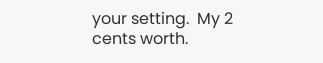your setting.  My 2 cents worth.